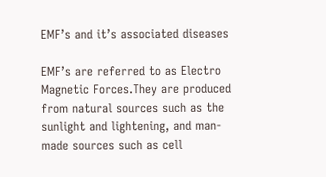EMF’s and it’s associated diseases

EMF’s are referred to as Electro Magnetic Forces.They are produced from natural sources such as the sunlight and lightening, and man-made sources such as cell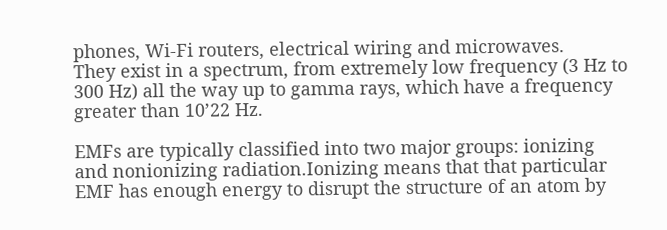phones, Wi-Fi routers, electrical wiring and microwaves.
They exist in a spectrum, from extremely low frequency (3 Hz to 300 Hz) all the way up to gamma rays, which have a frequency greater than 10’22 Hz.

EMFs are typically classified into two major groups: ionizing and nonionizing radiation.Ionizing means that that particular EMF has enough energy to disrupt the structure of an atom by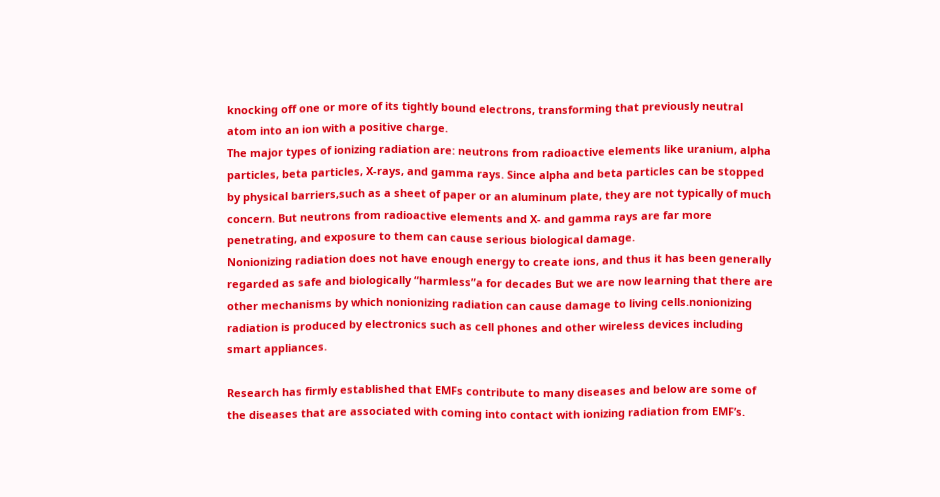knocking off one or more of its tightly bound electrons, transforming that previously neutral atom into an ion with a positive charge.
The major types of ionizing radiation are: neutrons from radioactive elements like uranium, alpha particles, beta particles, X-rays, and gamma rays. Since alpha and beta particles can be stopped by physical barriers,such as a sheet of paper or an aluminum plate, they are not typically of much concern. But neutrons from radioactive elements and X- and gamma rays are far more penetrating, and exposure to them can cause serious biological damage.
Nonionizing radiation does not have enough energy to create ions, and thus it has been generally regarded as safe and biologically “harmless”a for decades But we are now learning that there are other mechanisms by which nonionizing radiation can cause damage to living cells.nonionizing radiation is produced by electronics such as cell phones and other wireless devices including smart appliances.

Research has firmly established that EMFs contribute to many diseases and below are some of the diseases that are associated with coming into contact with ionizing radiation from EMF’s.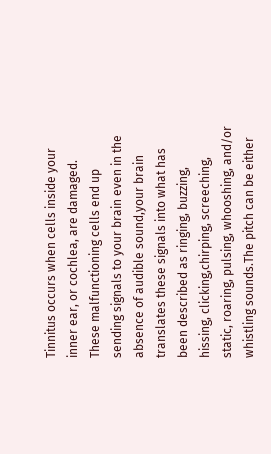Tinnitus occurs when cells inside your inner ear, or cochlea, are damaged. These malfunctioning cells end up sending signals to your brain even in the absence of audible sound,your brain translates these signals into what has been described as ringing, buzzing, hissing, clicking,chirping, screeching, static, roaring, pulsing, whooshing, and/or whistling sounds.The pitch can be either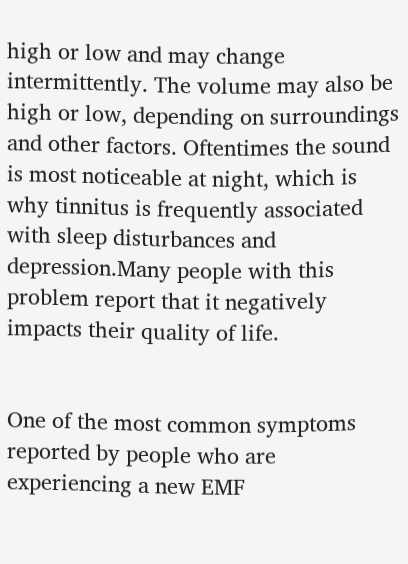high or low and may change intermittently. The volume may also be high or low, depending on surroundings and other factors. Oftentimes the sound is most noticeable at night, which is why tinnitus is frequently associated with sleep disturbances and depression.Many people with this problem report that it negatively impacts their quality of life.


One of the most common symptoms reported by people who are experiencing a new EMF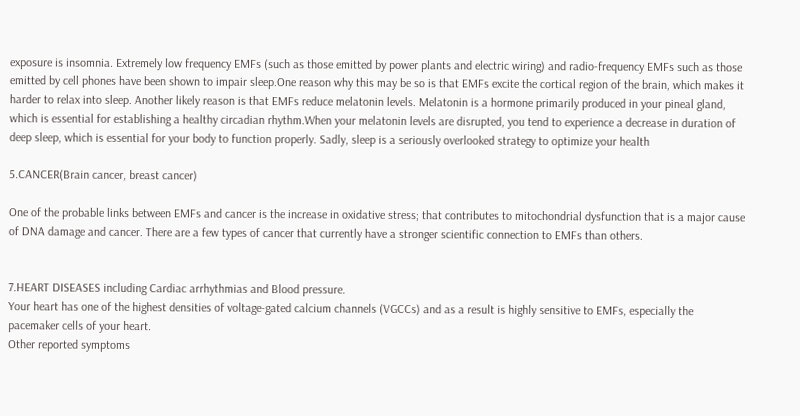exposure is insomnia. Extremely low frequency EMFs (such as those emitted by power plants and electric wiring) and radio-frequency EMFs such as those emitted by cell phones have been shown to impair sleep.One reason why this may be so is that EMFs excite the cortical region of the brain, which makes it harder to relax into sleep. Another likely reason is that EMFs reduce melatonin levels. Melatonin is a hormone primarily produced in your pineal gland, which is essential for establishing a healthy circadian rhythm.When your melatonin levels are disrupted, you tend to experience a decrease in duration of deep sleep, which is essential for your body to function properly. Sadly, sleep is a seriously overlooked strategy to optimize your health

5.CANCER(Brain cancer, breast cancer)

One of the probable links between EMFs and cancer is the increase in oxidative stress; that contributes to mitochondrial dysfunction that is a major cause of DNA damage and cancer. There are a few types of cancer that currently have a stronger scientific connection to EMFs than others.


7.HEART DISEASES including Cardiac arrhythmias and Blood pressure.
Your heart has one of the highest densities of voltage-gated calcium channels (VGCCs) and as a result is highly sensitive to EMFs, especially the pacemaker cells of your heart.
Other reported symptoms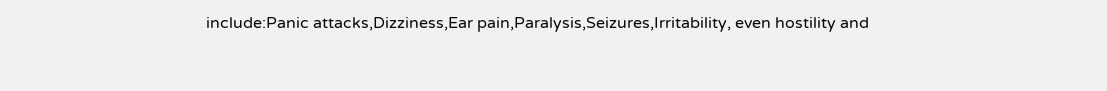include:Panic attacks,Dizziness,Ear pain,Paralysis,Seizures,Irritability, even hostility and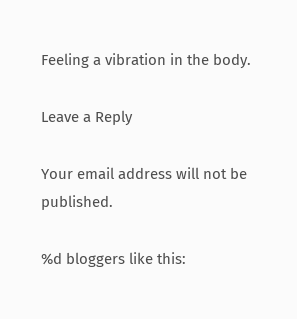Feeling a vibration in the body.

Leave a Reply

Your email address will not be published.

%d bloggers like this: